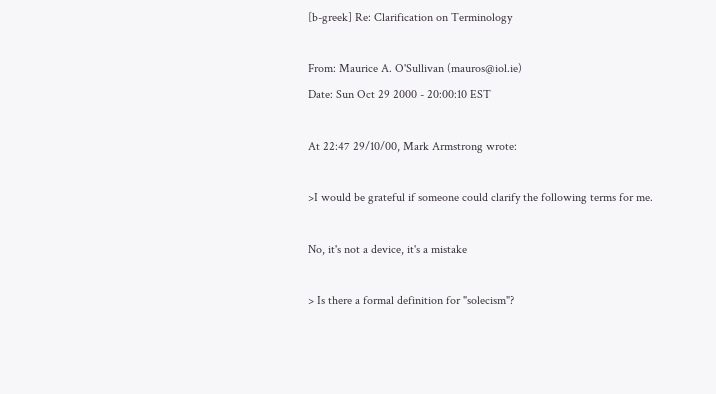[b-greek] Re: Clarification on Terminology

From: Maurice A. O'Sullivan (mauros@iol.ie)
Date: Sun Oct 29 2000 - 20:00:10 EST

At 22:47 29/10/00, Mark Armstrong wrote:

>I would be grateful if someone could clarify the following terms for me.

No, it's not a device, it's a mistake

> Is there a formal definition for "solecism"?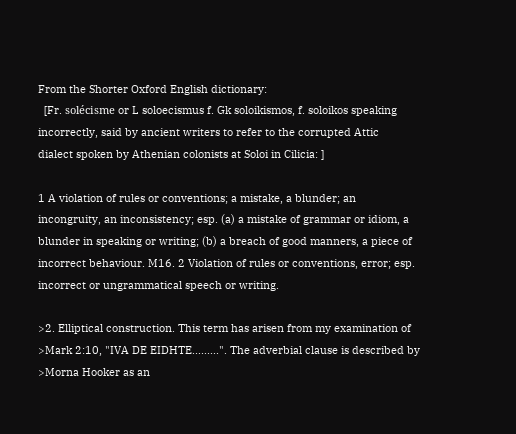From the Shorter Oxford English dictionary:
  [Fr. solécisme or L soloecismus f. Gk soloikismos, f. soloikos speaking
incorrectly, said by ancient writers to refer to the corrupted Attic
dialect spoken by Athenian colonists at Soloi in Cilicia: ]

1 A violation of rules or conventions; a mistake, a blunder; an
incongruity, an inconsistency; esp. (a) a mistake of grammar or idiom, a
blunder in speaking or writing; (b) a breach of good manners, a piece of
incorrect behaviour. M16. 2 Violation of rules or conventions, error; esp.
incorrect or ungrammatical speech or writing.

>2. Elliptical construction. This term has arisen from my examination of
>Mark 2:10, "IVA DE EIDHTE.........". The adverbial clause is described by
>Morna Hooker as an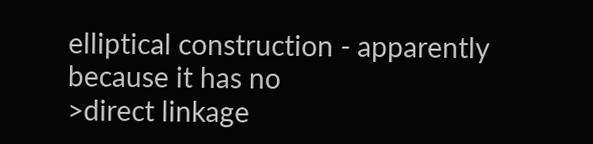elliptical construction - apparently because it has no
>direct linkage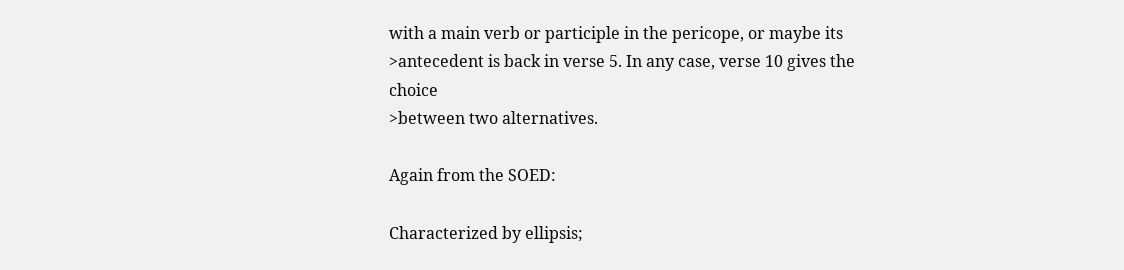with a main verb or participle in the pericope, or maybe its
>antecedent is back in verse 5. In any case, verse 10 gives the choice
>between two alternatives.

Again from the SOED:

Characterized by ellipsis;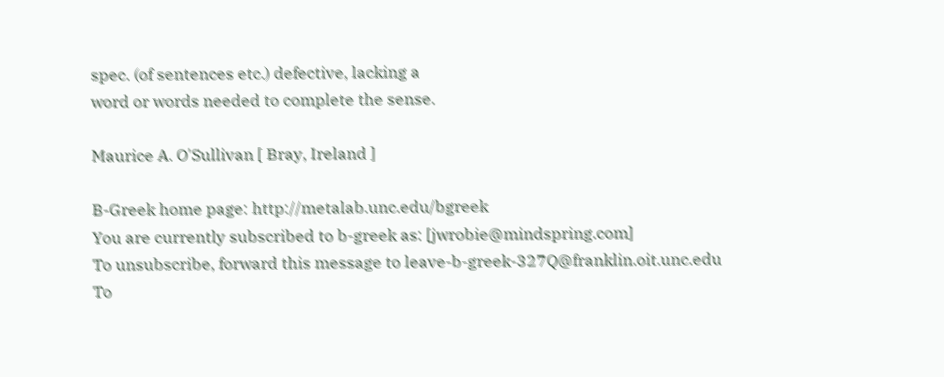spec. (of sentences etc.) defective, lacking a
word or words needed to complete the sense.

Maurice A. O'Sullivan [ Bray, Ireland ]

B-Greek home page: http://metalab.unc.edu/bgreek
You are currently subscribed to b-greek as: [jwrobie@mindspring.com]
To unsubscribe, forward this message to leave-b-greek-327Q@franklin.oit.unc.edu
To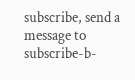subscribe, send a message to subscribe-b-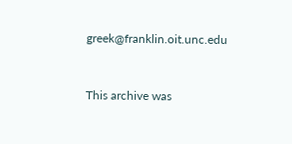greek@franklin.oit.unc.edu


This archive was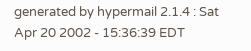generated by hypermail 2.1.4 : Sat Apr 20 2002 - 15:36:39 EDT